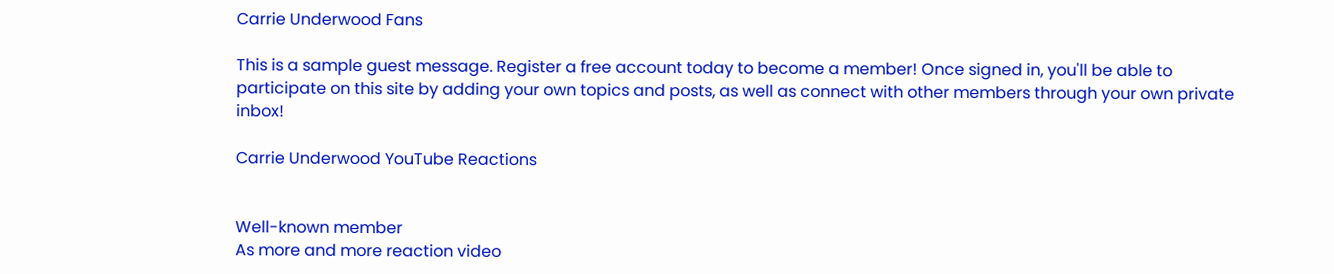Carrie Underwood Fans

This is a sample guest message. Register a free account today to become a member! Once signed in, you'll be able to participate on this site by adding your own topics and posts, as well as connect with other members through your own private inbox!

Carrie Underwood YouTube Reactions


Well-known member
As more and more reaction video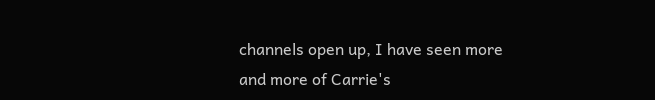channels open up, I have seen more and more of Carrie's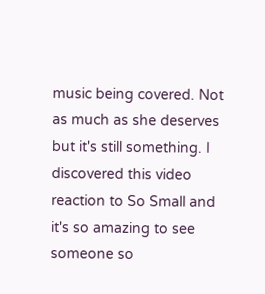music being covered. Not as much as she deserves but it's still something. I discovered this video reaction to So Small and it's so amazing to see someone so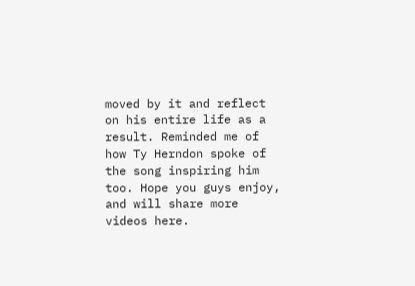moved by it and reflect on his entire life as a result. Reminded me of how Ty Herndon spoke of the song inspiring him too. Hope you guys enjoy, and will share more videos here.